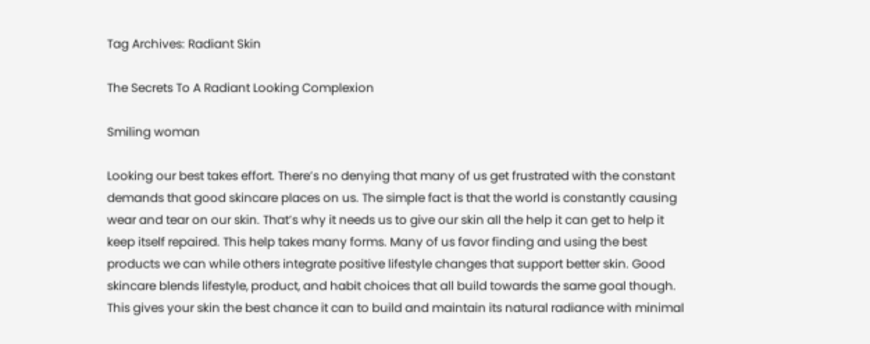Tag Archives: Radiant Skin

The Secrets To A Radiant Looking Complexion

Smiling woman

Looking our best takes effort. There’s no denying that many of us get frustrated with the constant demands that good skincare places on us. The simple fact is that the world is constantly causing wear and tear on our skin. That’s why it needs us to give our skin all the help it can get to help it keep itself repaired. This help takes many forms. Many of us favor finding and using the best products we can while others integrate positive lifestyle changes that support better skin. Good skincare blends lifestyle, product, and habit choices that all build towards the same goal though. This gives your skin the best chance it can to build and maintain its natural radiance with minimal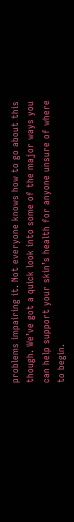problems impairing it. Not everyone knows how to go about this though. We’ve got a quick look into some of the major ways you can help support your skin’s health for anyone unsure of where to begin.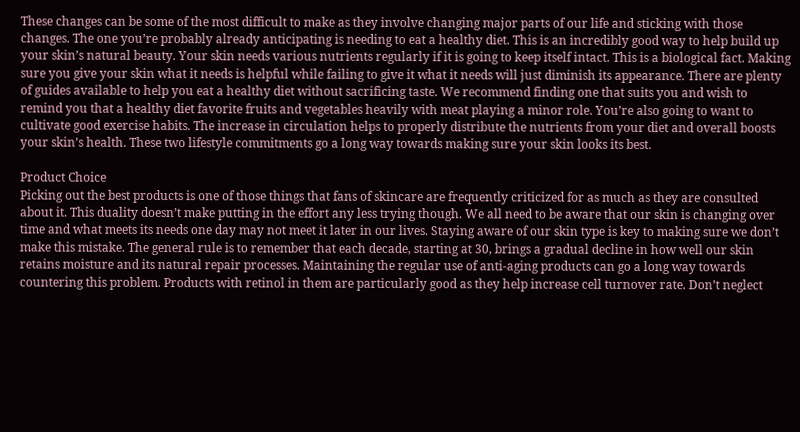These changes can be some of the most difficult to make as they involve changing major parts of our life and sticking with those changes. The one you’re probably already anticipating is needing to eat a healthy diet. This is an incredibly good way to help build up your skin’s natural beauty. Your skin needs various nutrients regularly if it is going to keep itself intact. This is a biological fact. Making sure you give your skin what it needs is helpful while failing to give it what it needs will just diminish its appearance. There are plenty of guides available to help you eat a healthy diet without sacrificing taste. We recommend finding one that suits you and wish to remind you that a healthy diet favorite fruits and vegetables heavily with meat playing a minor role. You’re also going to want to cultivate good exercise habits. The increase in circulation helps to properly distribute the nutrients from your diet and overall boosts your skin’s health. These two lifestyle commitments go a long way towards making sure your skin looks its best.

Product Choice
Picking out the best products is one of those things that fans of skincare are frequently criticized for as much as they are consulted about it. This duality doesn’t make putting in the effort any less trying though. We all need to be aware that our skin is changing over time and what meets its needs one day may not meet it later in our lives. Staying aware of our skin type is key to making sure we don’t make this mistake. The general rule is to remember that each decade, starting at 30, brings a gradual decline in how well our skin retains moisture and its natural repair processes. Maintaining the regular use of anti-aging products can go a long way towards countering this problem. Products with retinol in them are particularly good as they help increase cell turnover rate. Don’t neglect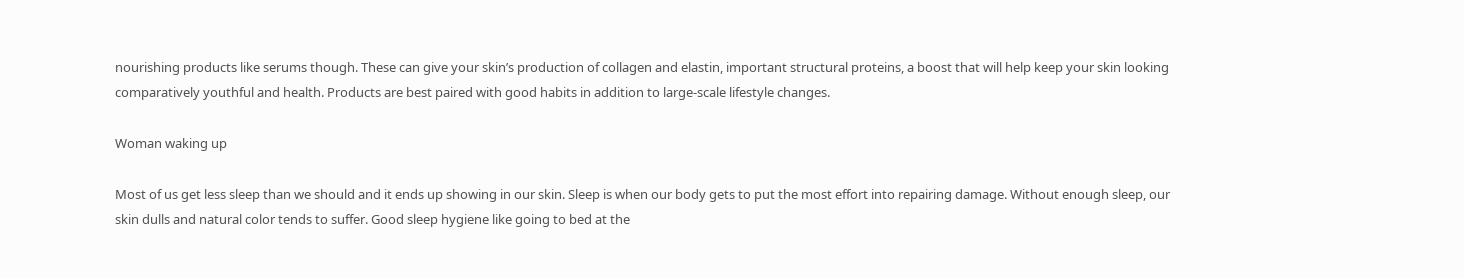nourishing products like serums though. These can give your skin’s production of collagen and elastin, important structural proteins, a boost that will help keep your skin looking comparatively youthful and health. Products are best paired with good habits in addition to large-scale lifestyle changes.

Woman waking up

Most of us get less sleep than we should and it ends up showing in our skin. Sleep is when our body gets to put the most effort into repairing damage. Without enough sleep, our skin dulls and natural color tends to suffer. Good sleep hygiene like going to bed at the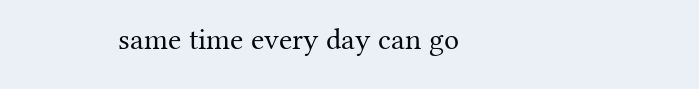same time every day can go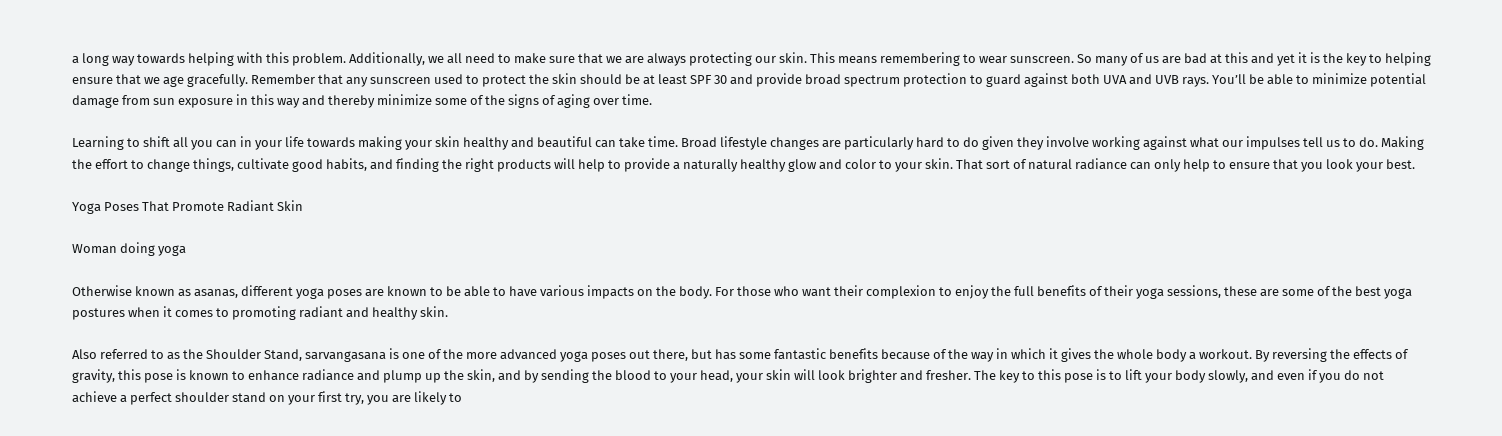a long way towards helping with this problem. Additionally, we all need to make sure that we are always protecting our skin. This means remembering to wear sunscreen. So many of us are bad at this and yet it is the key to helping ensure that we age gracefully. Remember that any sunscreen used to protect the skin should be at least SPF 30 and provide broad spectrum protection to guard against both UVA and UVB rays. You’ll be able to minimize potential damage from sun exposure in this way and thereby minimize some of the signs of aging over time.

Learning to shift all you can in your life towards making your skin healthy and beautiful can take time. Broad lifestyle changes are particularly hard to do given they involve working against what our impulses tell us to do. Making the effort to change things, cultivate good habits, and finding the right products will help to provide a naturally healthy glow and color to your skin. That sort of natural radiance can only help to ensure that you look your best.

Yoga Poses That Promote Radiant Skin

Woman doing yoga

Otherwise known as asanas, different yoga poses are known to be able to have various impacts on the body. For those who want their complexion to enjoy the full benefits of their yoga sessions, these are some of the best yoga postures when it comes to promoting radiant and healthy skin.

Also referred to as the Shoulder Stand, sarvangasana is one of the more advanced yoga poses out there, but has some fantastic benefits because of the way in which it gives the whole body a workout. By reversing the effects of gravity, this pose is known to enhance radiance and plump up the skin, and by sending the blood to your head, your skin will look brighter and fresher. The key to this pose is to lift your body slowly, and even if you do not achieve a perfect shoulder stand on your first try, you are likely to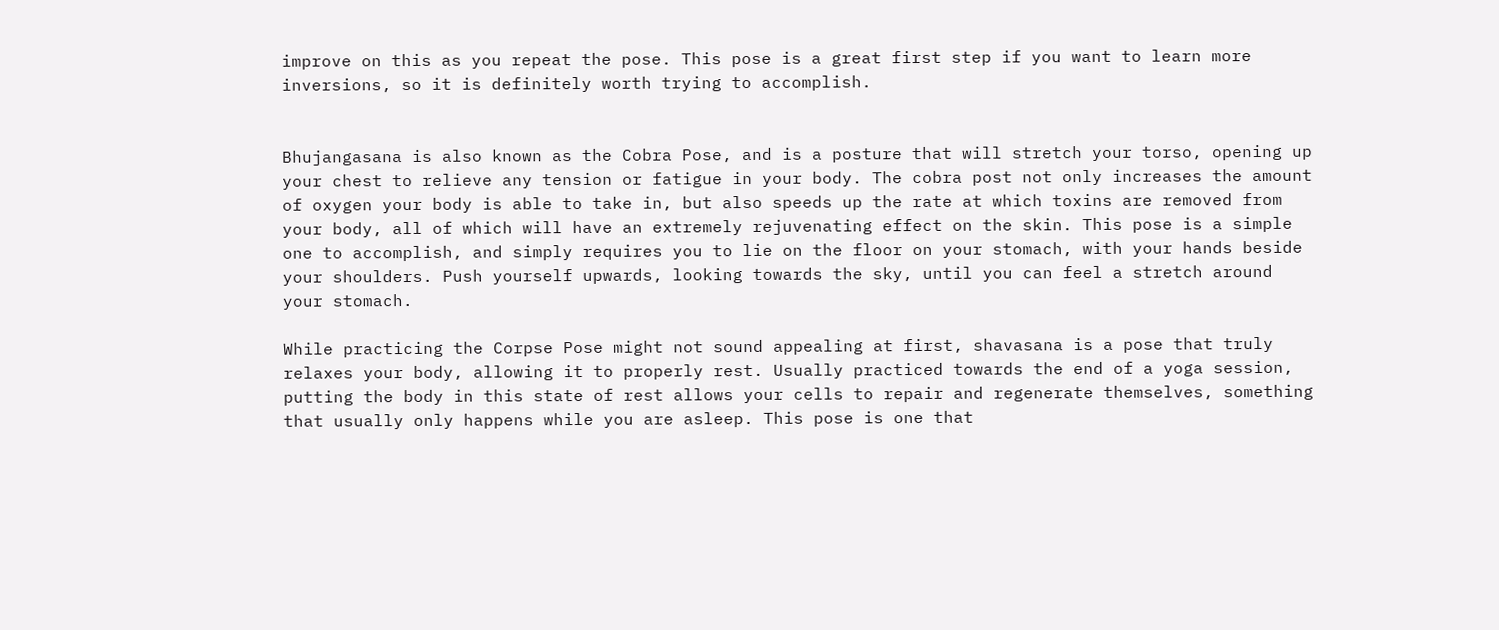improve on this as you repeat the pose. This pose is a great first step if you want to learn more inversions, so it is definitely worth trying to accomplish.


Bhujangasana is also known as the Cobra Pose, and is a posture that will stretch your torso, opening up your chest to relieve any tension or fatigue in your body. The cobra post not only increases the amount of oxygen your body is able to take in, but also speeds up the rate at which toxins are removed from your body, all of which will have an extremely rejuvenating effect on the skin. This pose is a simple one to accomplish, and simply requires you to lie on the floor on your stomach, with your hands beside your shoulders. Push yourself upwards, looking towards the sky, until you can feel a stretch around your stomach.

While practicing the Corpse Pose might not sound appealing at first, shavasana is a pose that truly relaxes your body, allowing it to properly rest. Usually practiced towards the end of a yoga session, putting the body in this state of rest allows your cells to repair and regenerate themselves, something that usually only happens while you are asleep. This pose is one that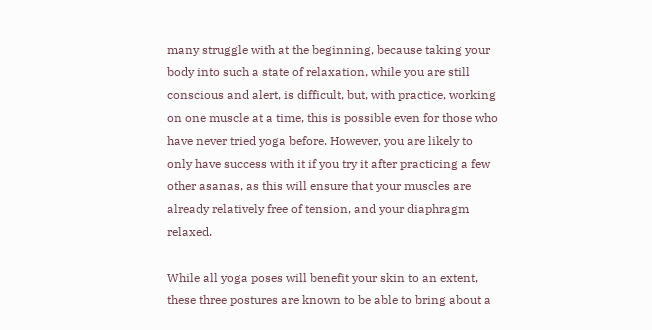many struggle with at the beginning, because taking your body into such a state of relaxation, while you are still conscious and alert, is difficult, but, with practice, working on one muscle at a time, this is possible even for those who have never tried yoga before. However, you are likely to only have success with it if you try it after practicing a few other asanas, as this will ensure that your muscles are already relatively free of tension, and your diaphragm relaxed.

While all yoga poses will benefit your skin to an extent, these three postures are known to be able to bring about a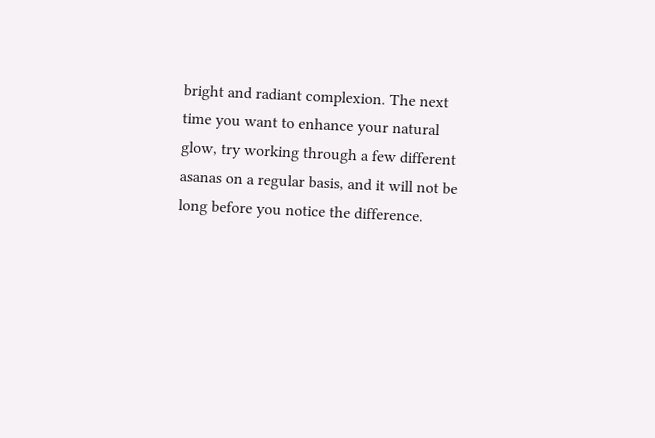bright and radiant complexion. The next time you want to enhance your natural glow, try working through a few different asanas on a regular basis, and it will not be long before you notice the difference.